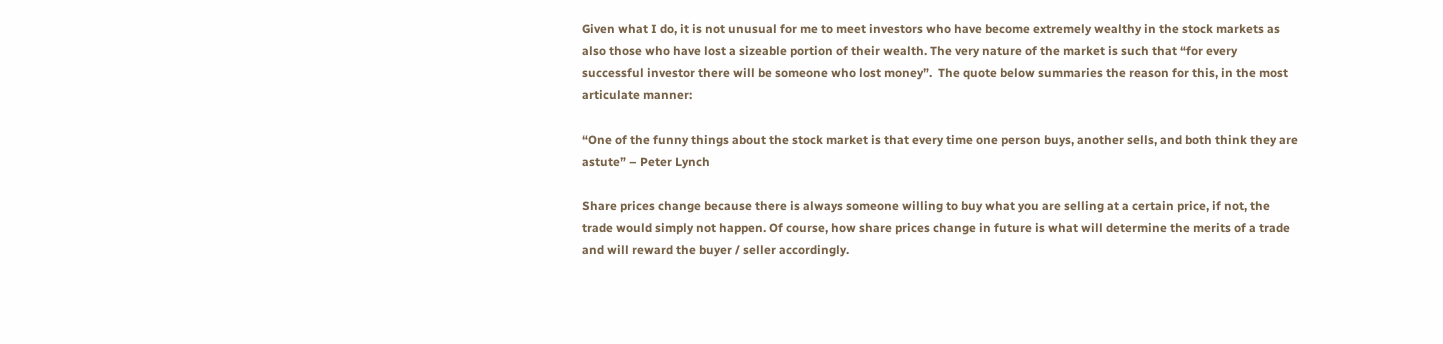Given what I do, it is not unusual for me to meet investors who have become extremely wealthy in the stock markets as also those who have lost a sizeable portion of their wealth. The very nature of the market is such that “for every successful investor there will be someone who lost money”.  The quote below summaries the reason for this, in the most articulate manner:

“One of the funny things about the stock market is that every time one person buys, another sells, and both think they are astute” – Peter Lynch

Share prices change because there is always someone willing to buy what you are selling at a certain price, if not, the trade would simply not happen. Of course, how share prices change in future is what will determine the merits of a trade and will reward the buyer / seller accordingly.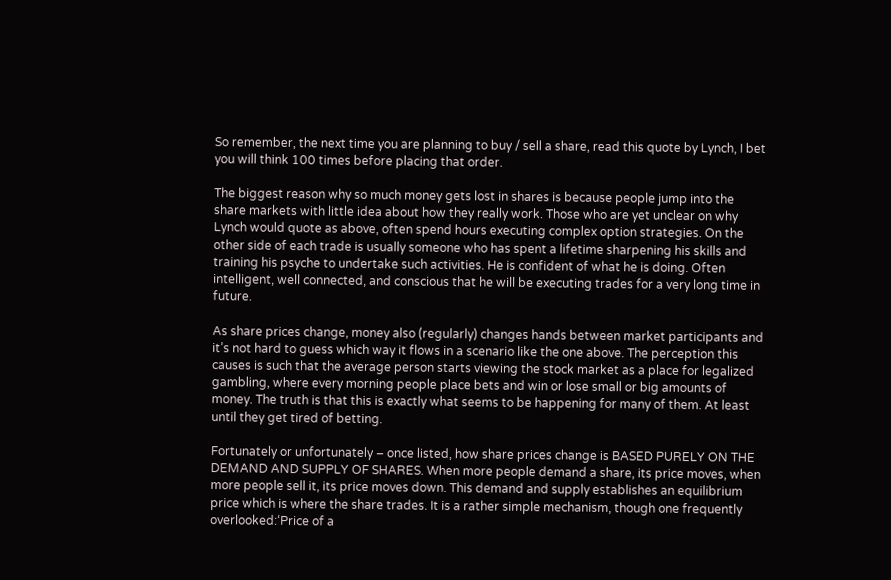So remember, the next time you are planning to buy / sell a share, read this quote by Lynch, I bet you will think 100 times before placing that order.

The biggest reason why so much money gets lost in shares is because people jump into the share markets with little idea about how they really work. Those who are yet unclear on why Lynch would quote as above, often spend hours executing complex option strategies. On the other side of each trade is usually someone who has spent a lifetime sharpening his skills and training his psyche to undertake such activities. He is confident of what he is doing. Often intelligent, well connected, and conscious that he will be executing trades for a very long time in future.

As share prices change, money also (regularly) changes hands between market participants and it’s not hard to guess which way it flows in a scenario like the one above. The perception this causes is such that the average person starts viewing the stock market as a place for legalized gambling, where every morning people place bets and win or lose small or big amounts of money. The truth is that this is exactly what seems to be happening for many of them. At least until they get tired of betting.

Fortunately or unfortunately – once listed, how share prices change is BASED PURELY ON THE DEMAND AND SUPPLY OF SHARES. When more people demand a share, its price moves, when more people sell it, its price moves down. This demand and supply establishes an equilibrium price which is where the share trades. It is a rather simple mechanism, though one frequently overlooked:‘Price of a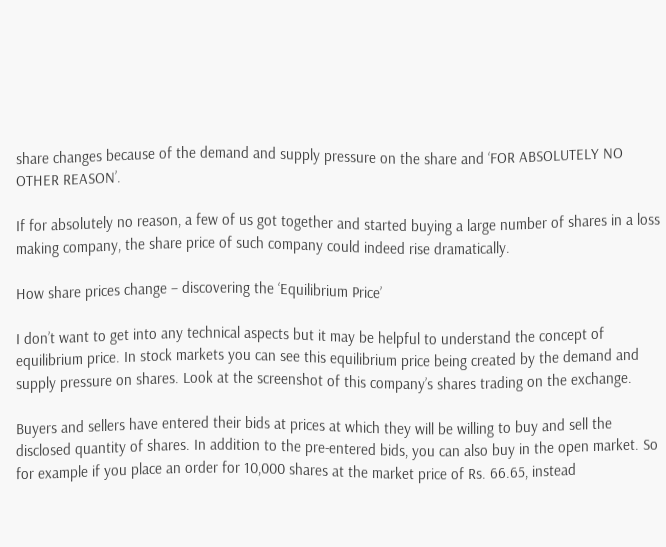share changes because of the demand and supply pressure on the share and ‘FOR ABSOLUTELY NO OTHER REASON’.

If for absolutely no reason, a few of us got together and started buying a large number of shares in a loss making company, the share price of such company could indeed rise dramatically.

How share prices change – discovering the ‘Equilibrium Price’

I don’t want to get into any technical aspects but it may be helpful to understand the concept of equilibrium price. In stock markets you can see this equilibrium price being created by the demand and supply pressure on shares. Look at the screenshot of this company’s shares trading on the exchange.

Buyers and sellers have entered their bids at prices at which they will be willing to buy and sell the disclosed quantity of shares. In addition to the pre-entered bids, you can also buy in the open market. So for example if you place an order for 10,000 shares at the market price of Rs. 66.65, instead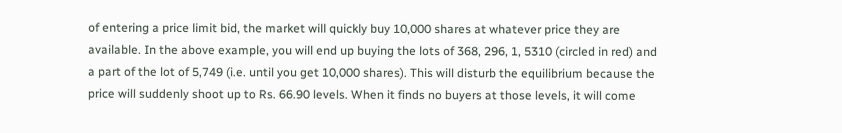of entering a price limit bid, the market will quickly buy 10,000 shares at whatever price they are available. In the above example, you will end up buying the lots of 368, 296, 1, 5310 (circled in red) and a part of the lot of 5,749 (i.e. until you get 10,000 shares). This will disturb the equilibrium because the price will suddenly shoot up to Rs. 66.90 levels. When it finds no buyers at those levels, it will come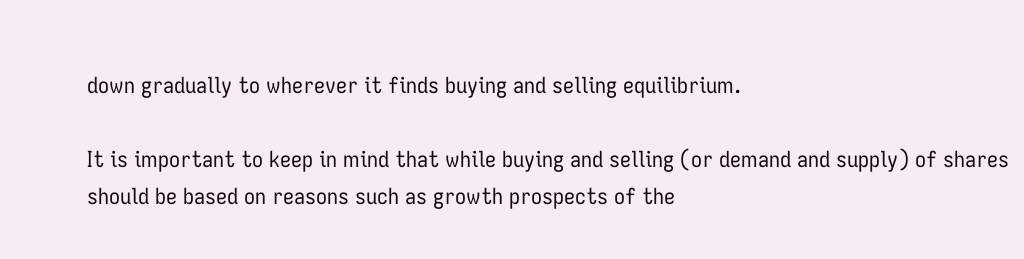down gradually to wherever it finds buying and selling equilibrium.

It is important to keep in mind that while buying and selling (or demand and supply) of shares should be based on reasons such as growth prospects of the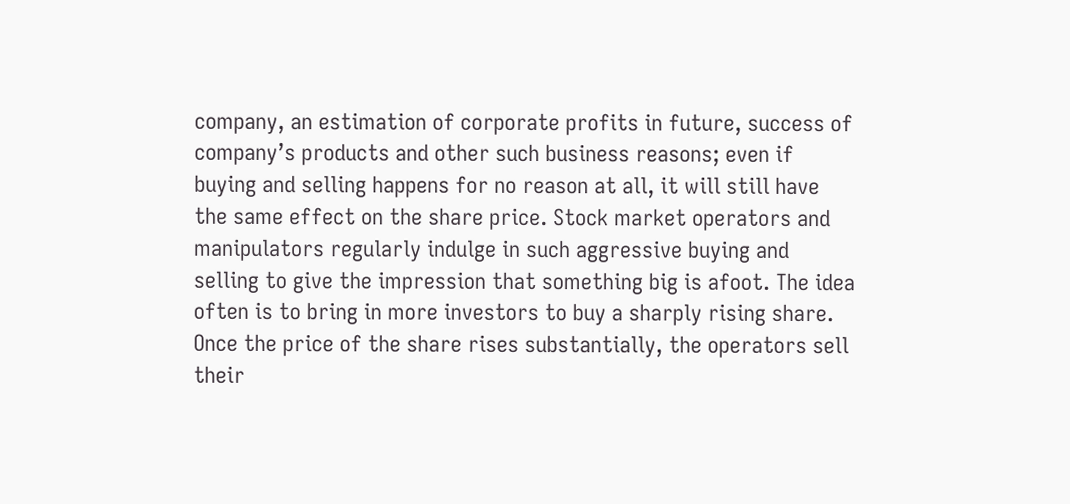company, an estimation of corporate profits in future, success of company’s products and other such business reasons; even if buying and selling happens for no reason at all, it will still have the same effect on the share price. Stock market operators and manipulators regularly indulge in such aggressive buying and selling to give the impression that something big is afoot. The idea often is to bring in more investors to buy a sharply rising share. Once the price of the share rises substantially, the operators sell their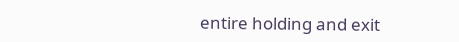entire holding and exit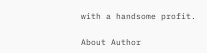with a handsome profit.

About Author